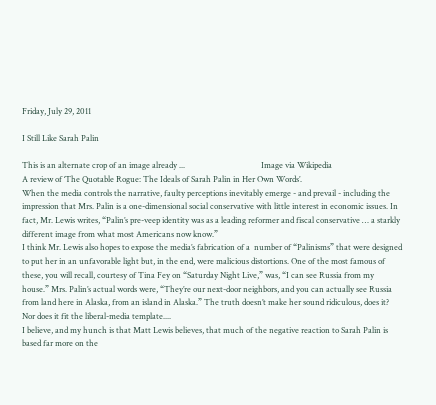Friday, July 29, 2011

I Still Like Sarah Palin

This is an alternate crop of an image already ...                                      Image via Wikipedia
A review of ‘The Quotable Rogue: The Ideals of Sarah Palin in Her Own Words’.
When the media controls the narrative, faulty perceptions inevitably emerge - and prevail - including the impression that Mrs. Palin is a one-dimensional social conservative with little interest in economic issues. In fact, Mr. Lewis writes, “Palin’s pre-veep identity was as a leading reformer and fiscal conservative … a starkly different image from what most Americans now know.”
I think Mr. Lewis also hopes to expose the media’s fabrication of a  number of “Palinisms” that were designed to put her in an unfavorable light but, in the end, were malicious distortions. One of the most famous of these, you will recall, courtesy of Tina Fey on “Saturday Night Live,” was, “I can see Russia from my house.” Mrs. Palin’s actual words were, “They’re our next-door neighbors, and you can actually see Russia from land here in Alaska, from an island in Alaska.” The truth doesn’t make her sound ridiculous, does it? Nor does it fit the liberal-media template....
I believe, and my hunch is that Matt Lewis believes, that much of the negative reaction to Sarah Palin is based far more on the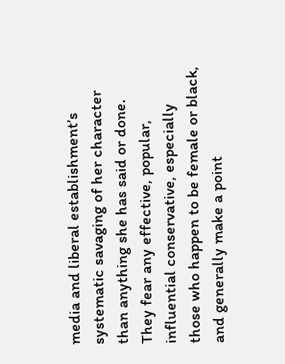media and liberal establishment’s systematic savaging of her character than anything she has said or done. They fear any effective, popular, influential conservative, especially those who happen to be female or black, and generally make a point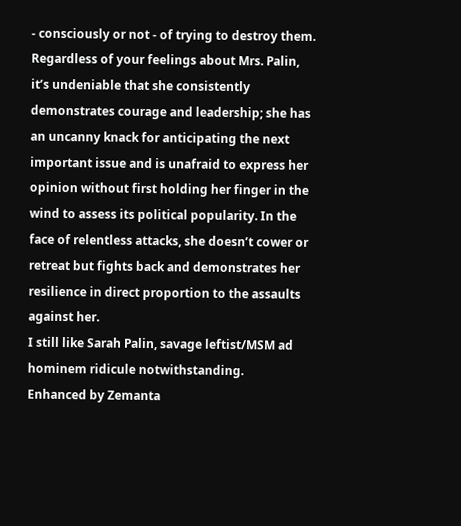- consciously or not - of trying to destroy them.
Regardless of your feelings about Mrs. Palin, it’s undeniable that she consistently demonstrates courage and leadership; she has an uncanny knack for anticipating the next important issue and is unafraid to express her opinion without first holding her finger in the wind to assess its political popularity. In the face of relentless attacks, she doesn’t cower or retreat but fights back and demonstrates her resilience in direct proportion to the assaults against her.
I still like Sarah Palin, savage leftist/MSM ad hominem ridicule notwithstanding.
Enhanced by Zemanta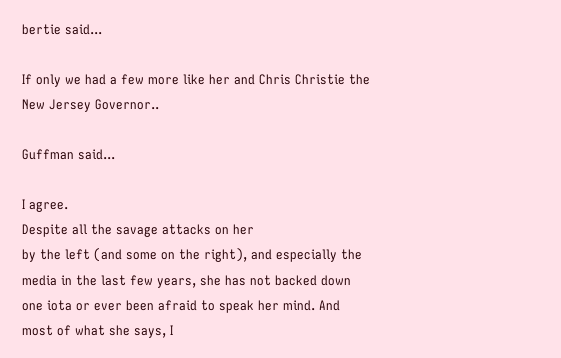bertie said...

If only we had a few more like her and Chris Christie the New Jersey Governor..

Guffman said...

I agree.
Despite all the savage attacks on her
by the left (and some on the right), and especially the media in the last few years, she has not backed down one iota or ever been afraid to speak her mind. And most of what she says, I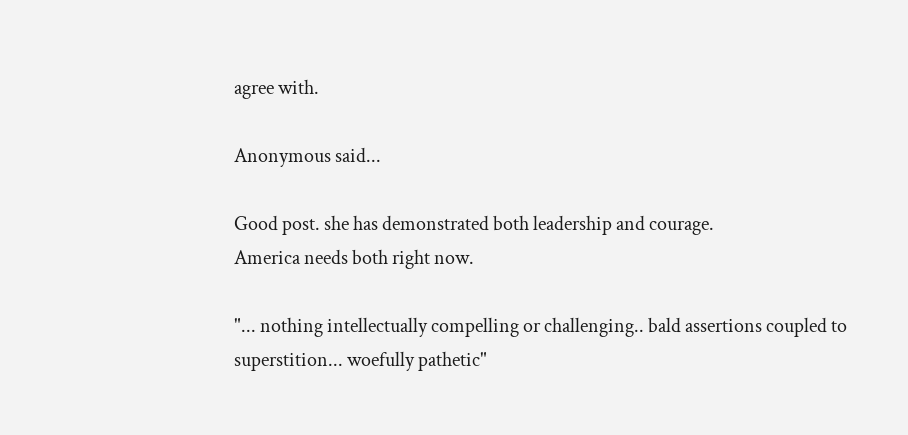agree with.

Anonymous said...

Good post. she has demonstrated both leadership and courage.
America needs both right now.

"... nothing intellectually compelling or challenging.. bald assertions coupled to superstition... woefully pathetic"